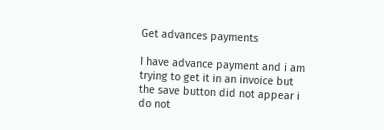Get advances payments

I have advance payment and i am trying to get it in an invoice but the save button did not appear i do not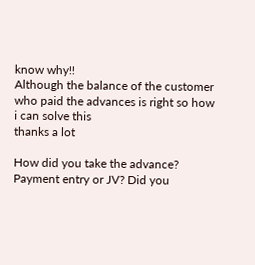know why!!
Although the balance of the customer who paid the advances is right so how i can solve this
thanks a lot

How did you take the advance? Payment entry or JV? Did you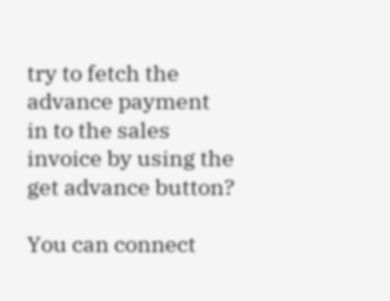try to fetch the advance payment in to the sales invoice by using the get advance button?

You can connect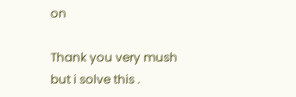on

Thank you very mush but i solve this .